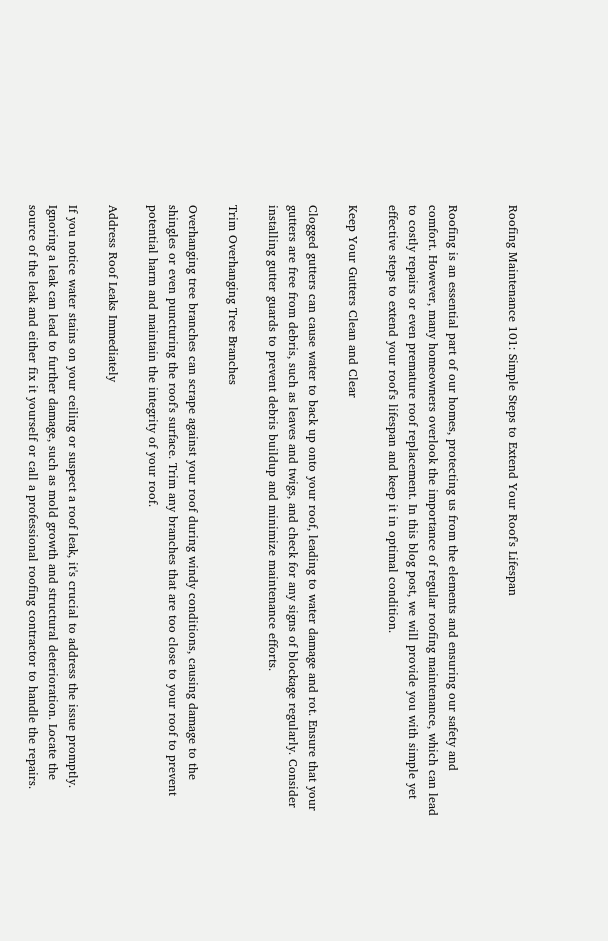Roofing Maintenance 101: Simple Steps to Extend Your Roof's Lifespan


Roofing is an essential part of our homes, protecting us from the elements and ensuring our safety and comfort. However, many homeowners overlook the importance of regular roofing maintenance, which can lead to costly repairs or even premature roof replacement. In this blog post, we will provide you with simple yet effective steps to extend your roof's lifespan and keep it in optimal condition.

Keep Your Gutters Clean and Clear

Clogged gutters can cause water to back up onto your roof, leading to water damage and rot. Ensure that your gutters are free from debris, such as leaves and twigs, and check for any signs of blockage regularly. Consider installing gutter guards to prevent debris buildup and minimize maintenance efforts.

Trim Overhanging Tree Branches

Overhanging tree branches can scrape against your roof during windy conditions, causing damage to the shingles or even puncturing the roof's surface. Trim any branches that are too close to your roof to prevent potential harm and maintain the integrity of your roof.

Address Roof Leaks Immediately

If you notice water stains on your ceiling or suspect a roof leak, it's crucial to address the issue promptly. Ignoring a leak can lead to further damage, such as mold growth and structural deterioration. Locate the source of the leak and either fix it yourself or call a professional roofing contractor to handle the repairs.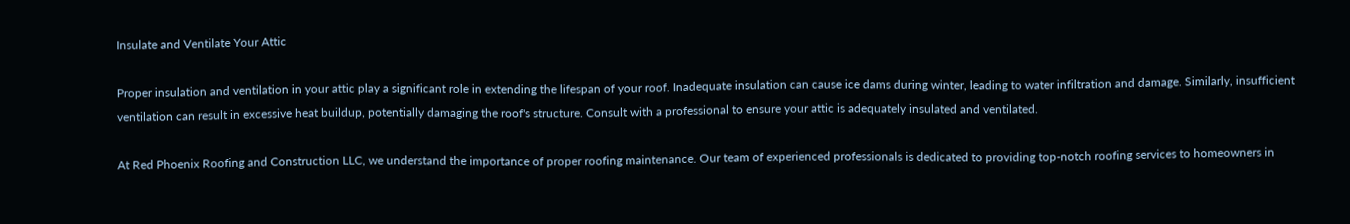Insulate and Ventilate Your Attic

Proper insulation and ventilation in your attic play a significant role in extending the lifespan of your roof. Inadequate insulation can cause ice dams during winter, leading to water infiltration and damage. Similarly, insufficient ventilation can result in excessive heat buildup, potentially damaging the roof's structure. Consult with a professional to ensure your attic is adequately insulated and ventilated.

At Red Phoenix Roofing and Construction LLC, we understand the importance of proper roofing maintenance. Our team of experienced professionals is dedicated to providing top-notch roofing services to homeowners in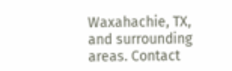Waxahachie, TX, and surrounding areas. Contact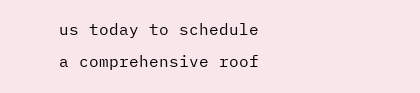us today to schedule a comprehensive roof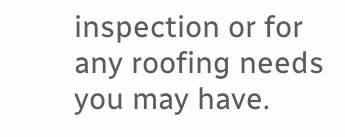inspection or for any roofing needs you may have.